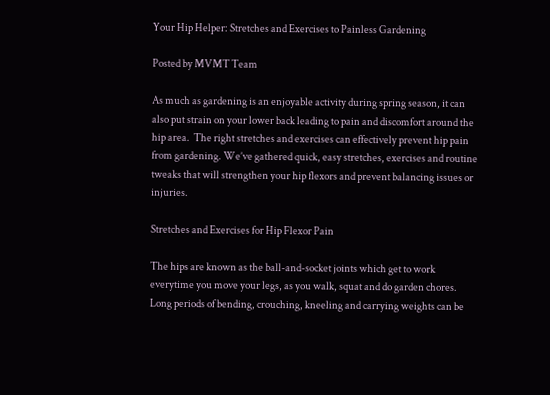Your Hip Helper: Stretches and Exercises to Painless Gardening

Posted by MVMT Team

As much as gardening is an enjoyable activity during spring season, it can also put strain on your lower back leading to pain and discomfort around the hip area.  The right stretches and exercises can effectively prevent hip pain from gardening. We’ve gathered quick, easy stretches, exercises and routine tweaks that will strengthen your hip flexors and prevent balancing issues or injuries.

Stretches and Exercises for Hip Flexor Pain

The hips are known as the ball-and-socket joints which get to work everytime you move your legs, as you walk, squat and do garden chores. Long periods of bending, crouching, kneeling and carrying weights can be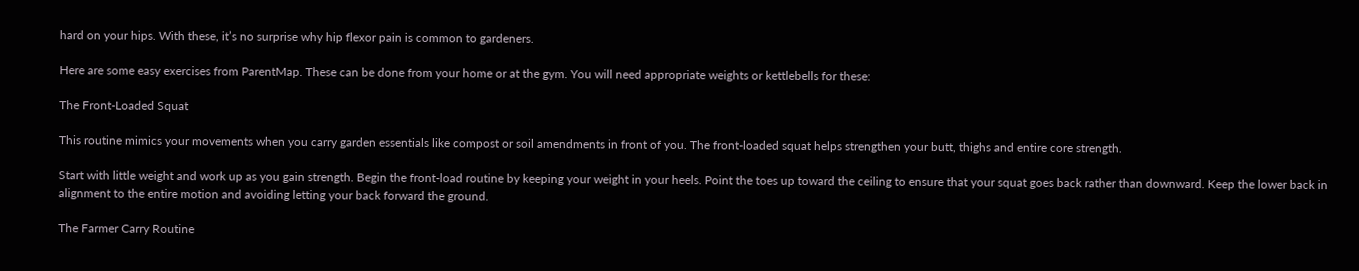hard on your hips. With these, it’s no surprise why hip flexor pain is common to gardeners.

Here are some easy exercises from ParentMap. These can be done from your home or at the gym. You will need appropriate weights or kettlebells for these:

The Front-Loaded Squat

This routine mimics your movements when you carry garden essentials like compost or soil amendments in front of you. The front-loaded squat helps strengthen your butt, thighs and entire core strength.

Start with little weight and work up as you gain strength. Begin the front-load routine by keeping your weight in your heels. Point the toes up toward the ceiling to ensure that your squat goes back rather than downward. Keep the lower back in alignment to the entire motion and avoiding letting your back forward the ground.

The Farmer Carry Routine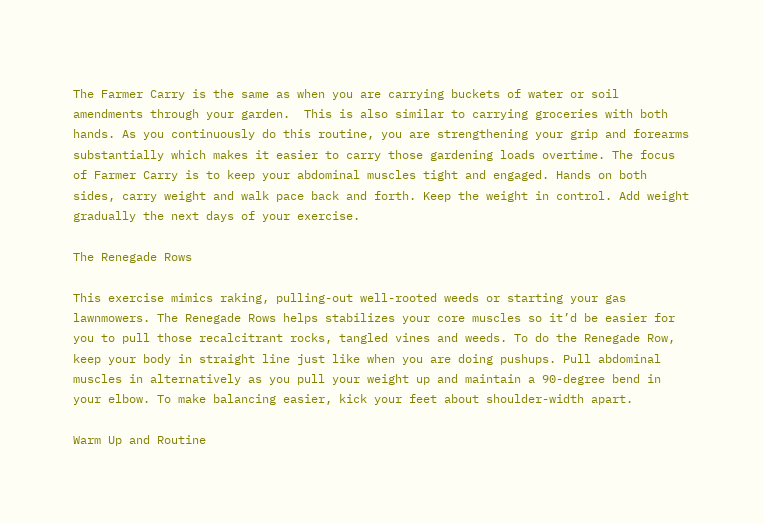The Farmer Carry is the same as when you are carrying buckets of water or soil amendments through your garden.  This is also similar to carrying groceries with both hands. As you continuously do this routine, you are strengthening your grip and forearms substantially which makes it easier to carry those gardening loads overtime. The focus of Farmer Carry is to keep your abdominal muscles tight and engaged. Hands on both sides, carry weight and walk pace back and forth. Keep the weight in control. Add weight gradually the next days of your exercise.

The Renegade Rows

This exercise mimics raking, pulling-out well-rooted weeds or starting your gas lawnmowers. The Renegade Rows helps stabilizes your core muscles so it’d be easier for you to pull those recalcitrant rocks, tangled vines and weeds. To do the Renegade Row, keep your body in straight line just like when you are doing pushups. Pull abdominal muscles in alternatively as you pull your weight up and maintain a 90-degree bend in your elbow. To make balancing easier, kick your feet about shoulder-width apart.

Warm Up and Routine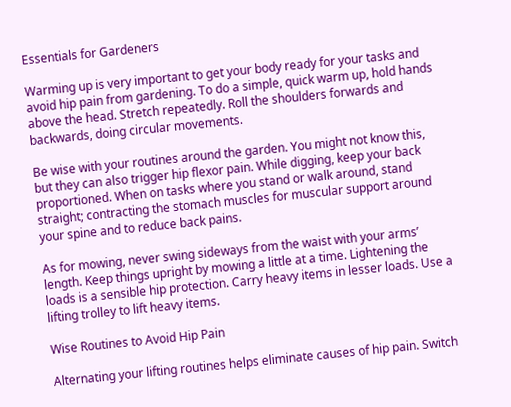Essentials for Gardeners

Warming up is very important to get your body ready for your tasks and avoid hip pain from gardening. To do a simple, quick warm up, hold hands above the head. Stretch repeatedly. Roll the shoulders forwards and backwards, doing circular movements.

Be wise with your routines around the garden. You might not know this, but they can also trigger hip flexor pain. While digging, keep your back proportioned. When on tasks where you stand or walk around, stand straight; contracting the stomach muscles for muscular support around your spine and to reduce back pains.

As for mowing, never swing sideways from the waist with your arms’ length. Keep things upright by mowing a little at a time. Lightening the loads is a sensible hip protection. Carry heavy items in lesser loads. Use a lifting trolley to lift heavy items.

Wise Routines to Avoid Hip Pain

Alternating your lifting routines helps eliminate causes of hip pain. Switch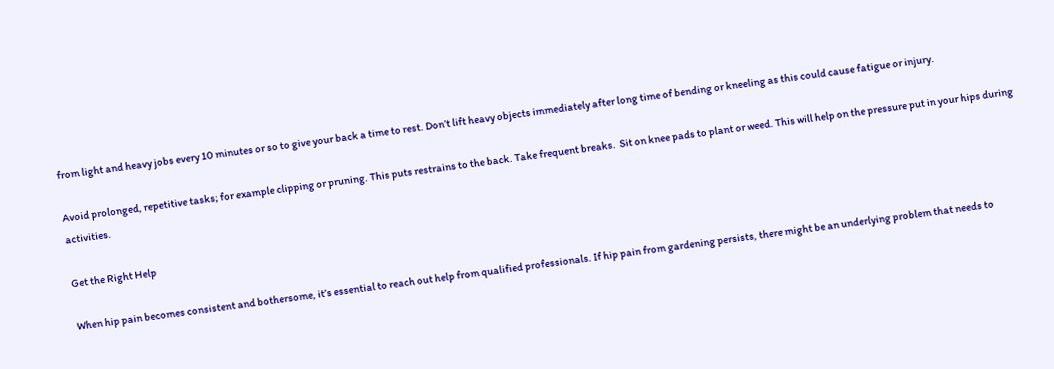from light and heavy jobs every 10 minutes or so to give your back a time to rest. Don’t lift heavy objects immediately after long time of bending or kneeling as this could cause fatigue or injury.

Avoid prolonged, repetitive tasks; for example clipping or pruning. This puts restrains to the back. Take frequent breaks.  Sit on knee pads to plant or weed. This will help on the pressure put in your hips during activities.

Get the Right Help

When hip pain becomes consistent and bothersome, it’s essential to reach out help from qualified professionals. If hip pain from gardening persists, there might be an underlying problem that needs to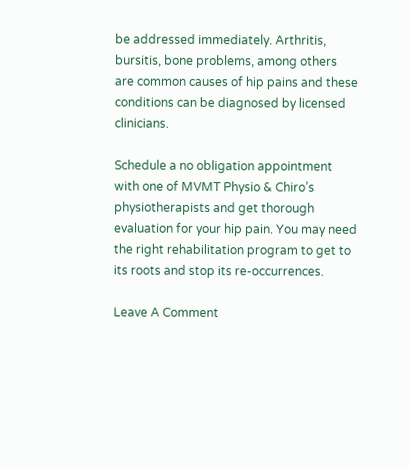be addressed immediately. Arthritis, bursitis, bone problems, among others are common causes of hip pains and these conditions can be diagnosed by licensed clinicians.

Schedule a no obligation appointment with one of MVMT Physio & Chiro’s physiotherapists and get thorough evaluation for your hip pain. You may need the right rehabilitation program to get to its roots and stop its re-occurrences.

Leave A Comment